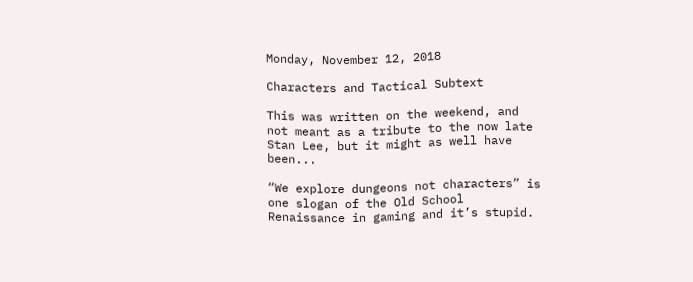Monday, November 12, 2018

Characters and Tactical Subtext

This was written on the weekend, and not meant as a tribute to the now late Stan Lee, but it might as well have been...

“We explore dungeons not characters” is one slogan of the Old School Renaissance in gaming and it’s stupid.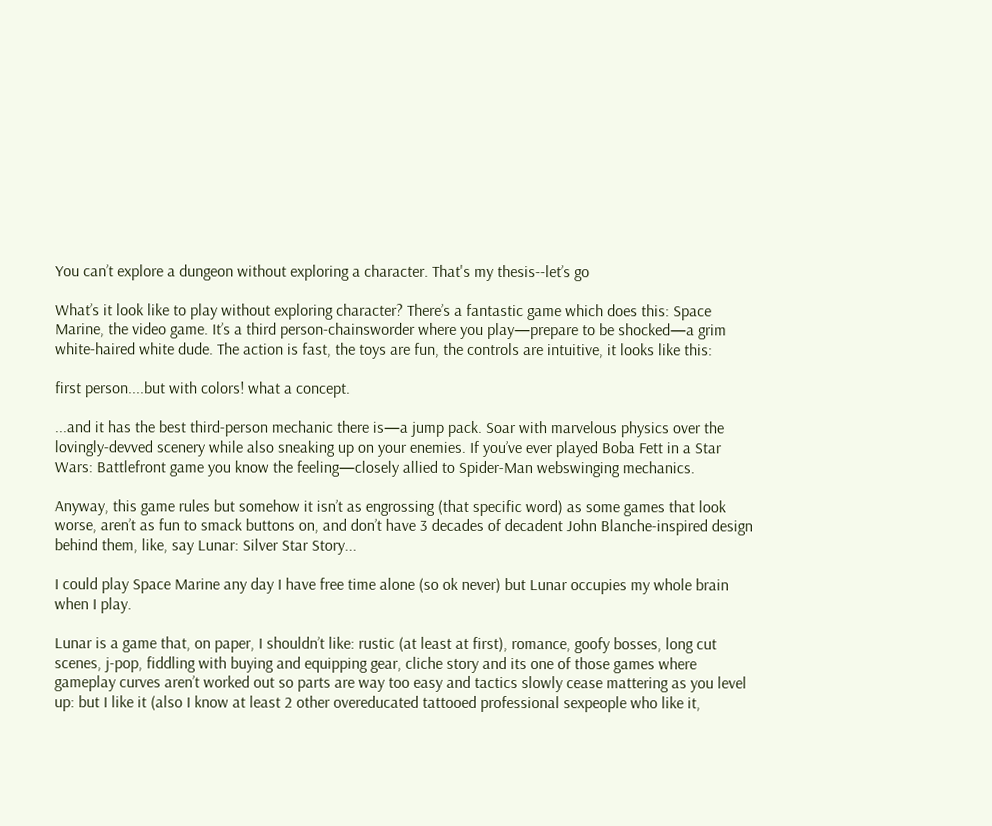You can’t explore a dungeon without exploring a character. That's my thesis--let’s go

What’s it look like to play without exploring character? There’s a fantastic game which does this: Space Marine, the video game. It’s a third person-chainsworder where you play—prepare to be shocked—a grim white-haired white dude. The action is fast, the toys are fun, the controls are intuitive, it looks like this:

first person....but with colors! what a concept.

...and it has the best third-person mechanic there is—a jump pack. Soar with marvelous physics over the lovingly-devved scenery while also sneaking up on your enemies. If you’ve ever played Boba Fett in a Star Wars: Battlefront game you know the feeling—closely allied to Spider-Man webswinging mechanics.

Anyway, this game rules but somehow it isn’t as engrossing (that specific word) as some games that look worse, aren’t as fun to smack buttons on, and don’t have 3 decades of decadent John Blanche-inspired design behind them, like, say Lunar: Silver Star Story...

I could play Space Marine any day I have free time alone (so ok never) but Lunar occupies my whole brain when I play.

Lunar is a game that, on paper, I shouldn’t like: rustic (at least at first), romance, goofy bosses, long cut scenes, j-pop, fiddling with buying and equipping gear, cliche story and its one of those games where gameplay curves aren’t worked out so parts are way too easy and tactics slowly cease mattering as you level up: but I like it (also I know at least 2 other overeducated tattooed professional sexpeople who like it,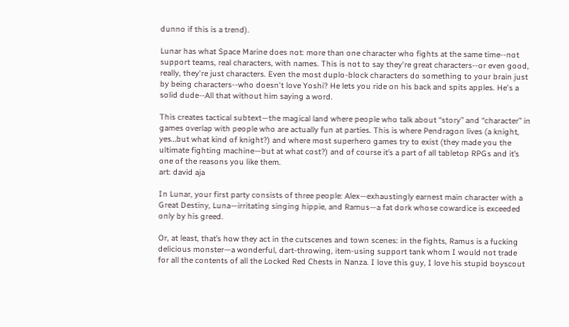dunno if this is a trend).

Lunar has what Space Marine does not: more than one character who fights at the same time--not support teams, real characters, with names. This is not to say they're great characters--or even good, really, they're just characters. Even the most duplo-block characters do something to your brain just by being characters--who doesn't love Yoshi? He lets you ride on his back and spits apples. He's a solid dude--All that without him saying a word.

This creates tactical subtext—the magical land where people who talk about “story” and “character” in games overlap with people who are actually fun at parties. This is where Pendragon lives (a knight, yes…but what kind of knight?) and where most superhero games try to exist (they made you the ultimate fighting machine—but at what cost?) and of course it’s a part of all tabletop RPGs and it’s one of the reasons you like them.
art: david aja

In Lunar, your first party consists of three people: Alex—exhaustingly earnest main character with a Great Destiny, Luna—irritating singing hippie, and Ramus—a fat dork whose cowardice is exceeded only by his greed.

Or, at least, that’s how they act in the cutscenes and town scenes: in the fights, Ramus is a fucking delicious monster—a wonderful, dart-throwing, item-using support tank whom I would not trade for all the contents of all the Locked Red Chests in Nanza. I love this guy, I love his stupid boyscout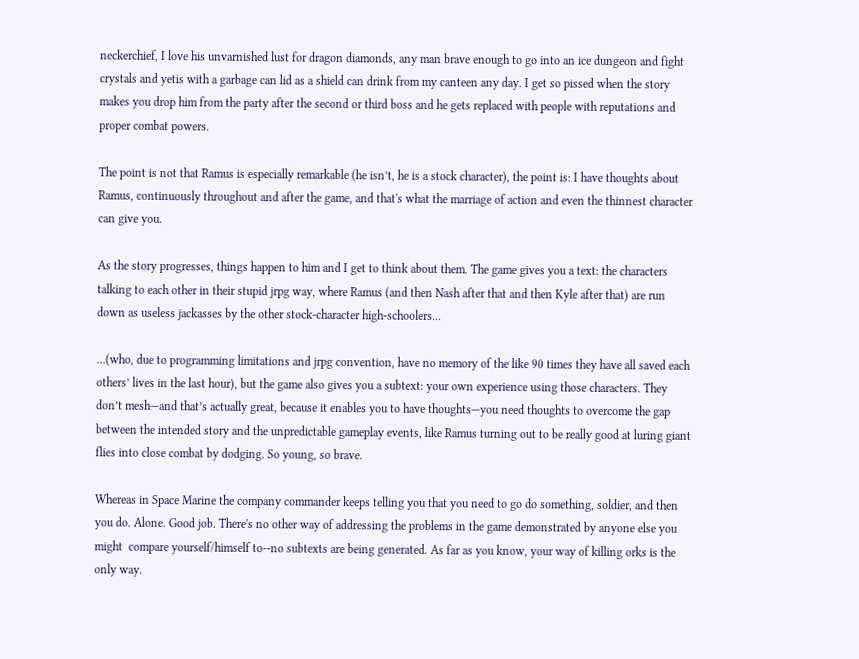neckerchief, I love his unvarnished lust for dragon diamonds, any man brave enough to go into an ice dungeon and fight crystals and yetis with a garbage can lid as a shield can drink from my canteen any day. I get so pissed when the story makes you drop him from the party after the second or third boss and he gets replaced with people with reputations and proper combat powers.

The point is not that Ramus is especially remarkable (he isn’t, he is a stock character), the point is: I have thoughts about Ramus, continuously throughout and after the game, and that's what the marriage of action and even the thinnest character can give you.

As the story progresses, things happen to him and I get to think about them. The game gives you a text: the characters talking to each other in their stupid jrpg way, where Ramus (and then Nash after that and then Kyle after that) are run down as useless jackasses by the other stock-character high-schoolers...

...(who, due to programming limitations and jrpg convention, have no memory of the like 90 times they have all saved each others’ lives in the last hour), but the game also gives you a subtext: your own experience using those characters. They don’t mesh—and that’s actually great, because it enables you to have thoughts—you need thoughts to overcome the gap between the intended story and the unpredictable gameplay events, like Ramus turning out to be really good at luring giant flies into close combat by dodging. So young, so brave.

Whereas in Space Marine the company commander keeps telling you that you need to go do something, soldier, and then you do. Alone. Good job. There's no other way of addressing the problems in the game demonstrated by anyone else you might  compare yourself/himself to--no subtexts are being generated. As far as you know, your way of killing orks is the only way.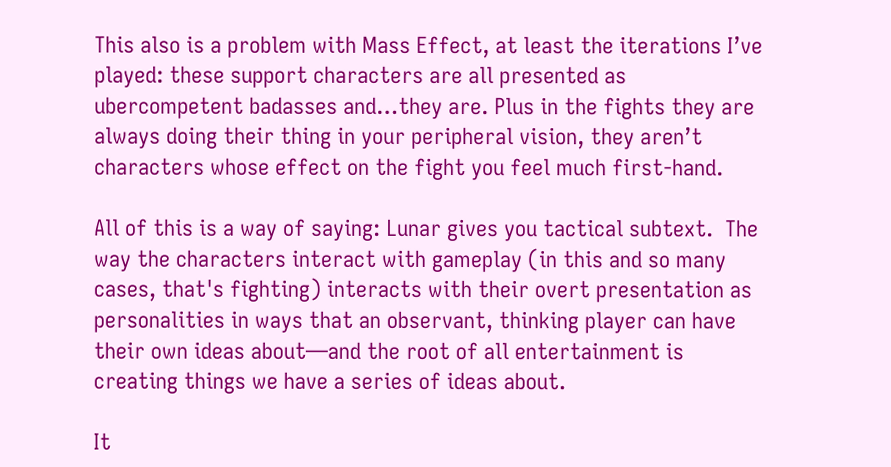This also is a problem with Mass Effect, at least the iterations I’ve played: these support characters are all presented as ubercompetent badasses and…they are. Plus in the fights they are always doing their thing in your peripheral vision, they aren’t characters whose effect on the fight you feel much first-hand.

All of this is a way of saying: Lunar gives you tactical subtext.  The way the characters interact with gameplay (in this and so many cases, that's fighting) interacts with their overt presentation as personalities in ways that an observant, thinking player can have their own ideas about—and the root of all entertainment is creating things we have a series of ideas about.

It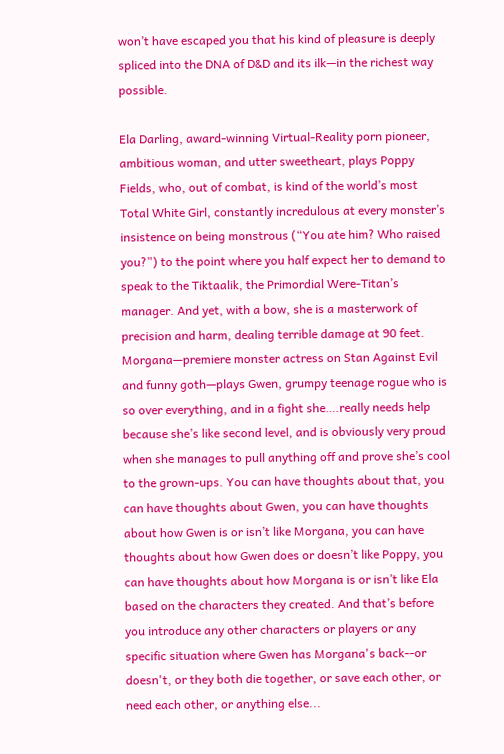won’t have escaped you that his kind of pleasure is deeply spliced into the DNA of D&D and its ilk—in the richest way possible.

Ela Darling, award-winning Virtual-Reality porn pioneer, ambitious woman, and utter sweetheart, plays Poppy Fields, who, out of combat, is kind of the world’s most Total White Girl, constantly incredulous at every monster’s insistence on being monstrous (“You ate him? Who raised you?”) to the point where you half expect her to demand to speak to the Tiktaalik, the Primordial Were-Titan’s manager. And yet, with a bow, she is a masterwork of precision and harm, dealing terrible damage at 90 feet. Morgana—premiere monster actress on Stan Against Evil and funny goth—plays Gwen, grumpy teenage rogue who is so over everything, and in a fight she….really needs help because she’s like second level, and is obviously very proud when she manages to pull anything off and prove she’s cool to the grown-ups. You can have thoughts about that, you can have thoughts about Gwen, you can have thoughts about how Gwen is or isn’t like Morgana, you can have thoughts about how Gwen does or doesn’t like Poppy, you can have thoughts about how Morgana is or isn’t like Ela based on the characters they created. And that’s before you introduce any other characters or players or any specific situation where Gwen has Morgana's back--or doesn't, or they both die together, or save each other, or need each other, or anything else...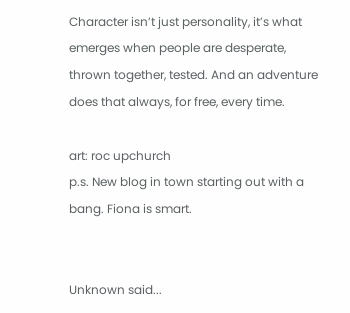Character isn’t just personality, it’s what emerges when people are desperate, thrown together, tested. And an adventure does that always, for free, every time.

art: roc upchurch
p.s. New blog in town starting out with a bang. Fiona is smart.


Unknown said...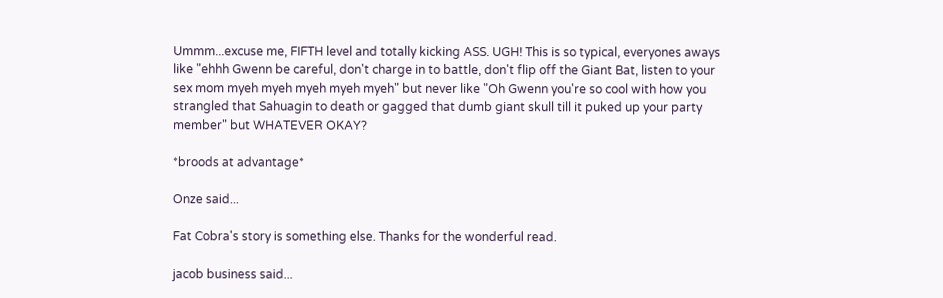Ummm...excuse me, FIFTH level and totally kicking ASS. UGH! This is so typical, everyones aways like "ehhh Gwenn be careful, don't charge in to battle, don't flip off the Giant Bat, listen to your sex mom myeh myeh myeh myeh myeh" but never like "Oh Gwenn you're so cool with how you strangled that Sahuagin to death or gagged that dumb giant skull till it puked up your party member" but WHATEVER OKAY?

*broods at advantage*

Onze said...

Fat Cobra's story is something else. Thanks for the wonderful read.

jacob business said...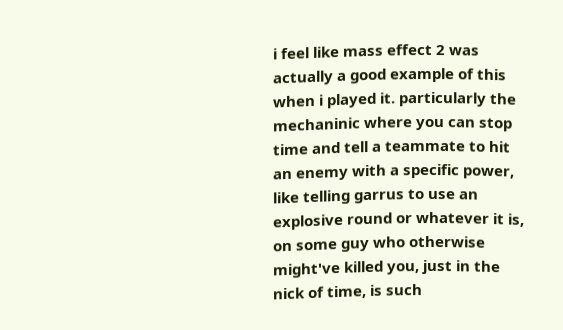i feel like mass effect 2 was actually a good example of this when i played it. particularly the mechaninic where you can stop time and tell a teammate to hit an enemy with a specific power, like telling garrus to use an explosive round or whatever it is, on some guy who otherwise might've killed you, just in the nick of time, is such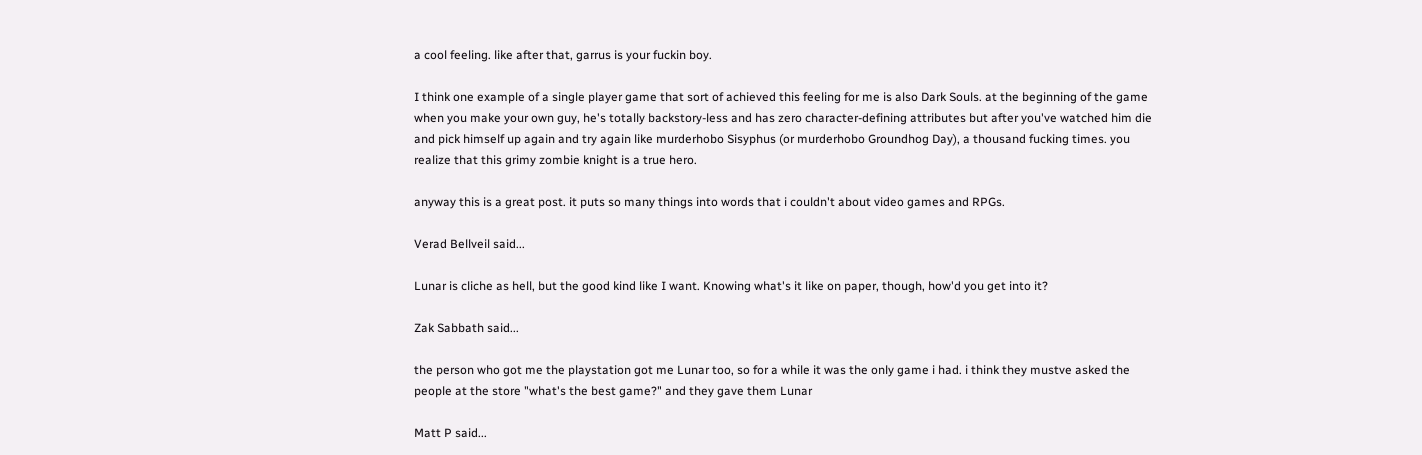a cool feeling. like after that, garrus is your fuckin boy.

I think one example of a single player game that sort of achieved this feeling for me is also Dark Souls. at the beginning of the game when you make your own guy, he's totally backstory-less and has zero character-defining attributes but after you've watched him die and pick himself up again and try again like murderhobo Sisyphus (or murderhobo Groundhog Day), a thousand fucking times. you realize that this grimy zombie knight is a true hero.

anyway this is a great post. it puts so many things into words that i couldn't about video games and RPGs.

Verad Bellveil said...

Lunar is cliche as hell, but the good kind like I want. Knowing what's it like on paper, though, how'd you get into it?

Zak Sabbath said...

the person who got me the playstation got me Lunar too, so for a while it was the only game i had. i think they mustve asked the people at the store "what's the best game?" and they gave them Lunar

Matt P said...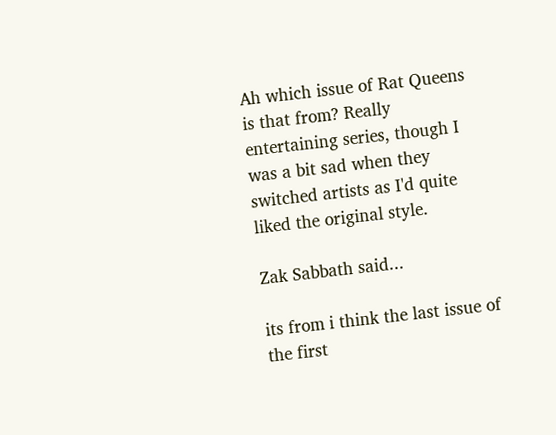Ah which issue of Rat Queens is that from? Really entertaining series, though I was a bit sad when they switched artists as I'd quite liked the original style.

Zak Sabbath said...

its from i think the last issue of the first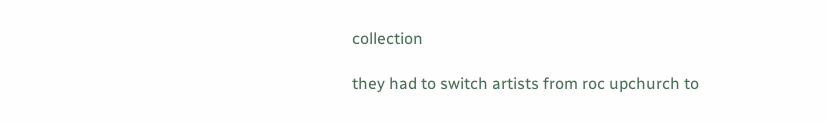collection

they had to switch artists from roc upchurch to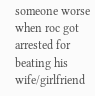someone worse when roc got arrested for beating his wife/girlfriend